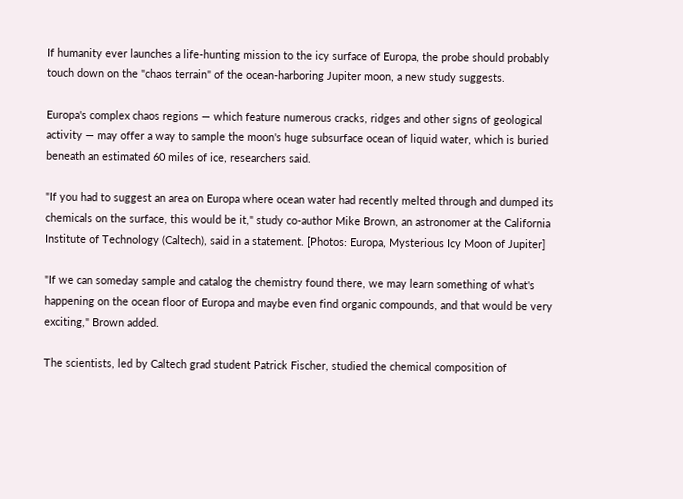If humanity ever launches a life-hunting mission to the icy surface of Europa, the probe should probably touch down on the "chaos terrain" of the ocean-harboring Jupiter moon, a new study suggests.

Europa's complex chaos regions — which feature numerous cracks, ridges and other signs of geological activity — may offer a way to sample the moon's huge subsurface ocean of liquid water, which is buried beneath an estimated 60 miles of ice, researchers said.

"If you had to suggest an area on Europa where ocean water had recently melted through and dumped its chemicals on the surface, this would be it," study co-author Mike Brown, an astronomer at the California Institute of Technology (Caltech), said in a statement. [Photos: Europa, Mysterious Icy Moon of Jupiter]

"If we can someday sample and catalog the chemistry found there, we may learn something of what's happening on the ocean floor of Europa and maybe even find organic compounds, and that would be very exciting," Brown added.

The scientists, led by Caltech grad student Patrick Fischer, studied the chemical composition of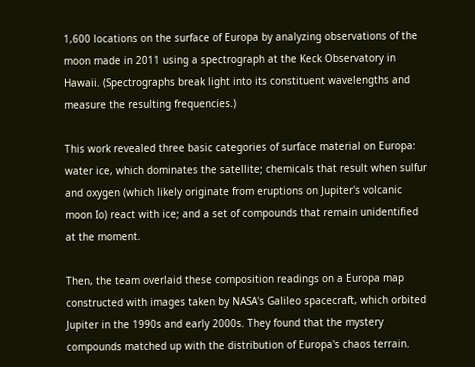1,600 locations on the surface of Europa by analyzing observations of the moon made in 2011 using a spectrograph at the Keck Observatory in Hawaii. (Spectrographs break light into its constituent wavelengths and measure the resulting frequencies.)

This work revealed three basic categories of surface material on Europa: water ice, which dominates the satellite; chemicals that result when sulfur and oxygen (which likely originate from eruptions on Jupiter's volcanic moon Io) react with ice; and a set of compounds that remain unidentified at the moment.

Then, the team overlaid these composition readings on a Europa map constructed with images taken by NASA's Galileo spacecraft, which orbited Jupiter in the 1990s and early 2000s. They found that the mystery compounds matched up with the distribution of Europa's chaos terrain.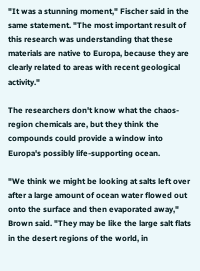"It was a stunning moment," Fischer said in the same statement. "The most important result of this research was understanding that these materials are native to Europa, because they are clearly related to areas with recent geological activity."

The researchers don't know what the chaos-region chemicals are, but they think the compounds could provide a window into Europa's possibly life-supporting ocean.

"We think we might be looking at salts left over after a large amount of ocean water flowed out onto the surface and then evaporated away," Brown said. "They may be like the large salt flats in the desert regions of the world, in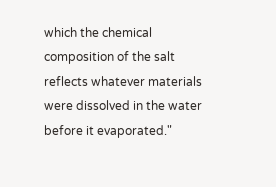which the chemical composition of the salt reflects whatever materials were dissolved in the water before it evaporated."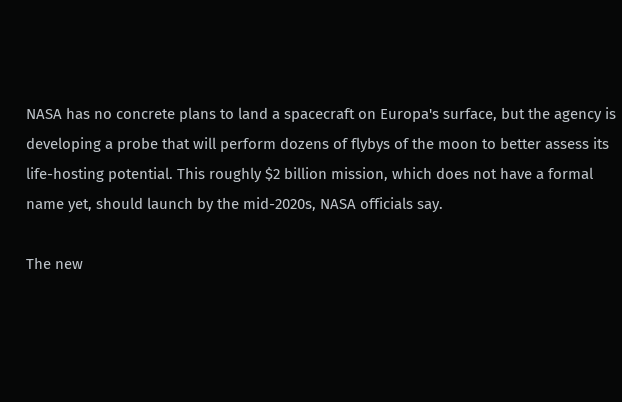NASA has no concrete plans to land a spacecraft on Europa's surface, but the agency is developing a probe that will perform dozens of flybys of the moon to better assess its life-hosting potential. This roughly $2 billion mission, which does not have a formal name yet, should launch by the mid-2020s, NASA officials say.

The new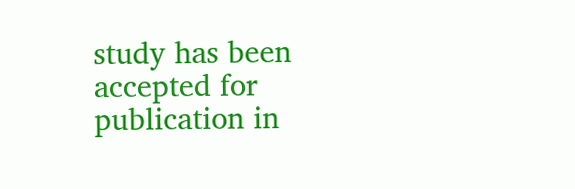study has been accepted for publication in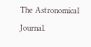The Astronomical Journal.